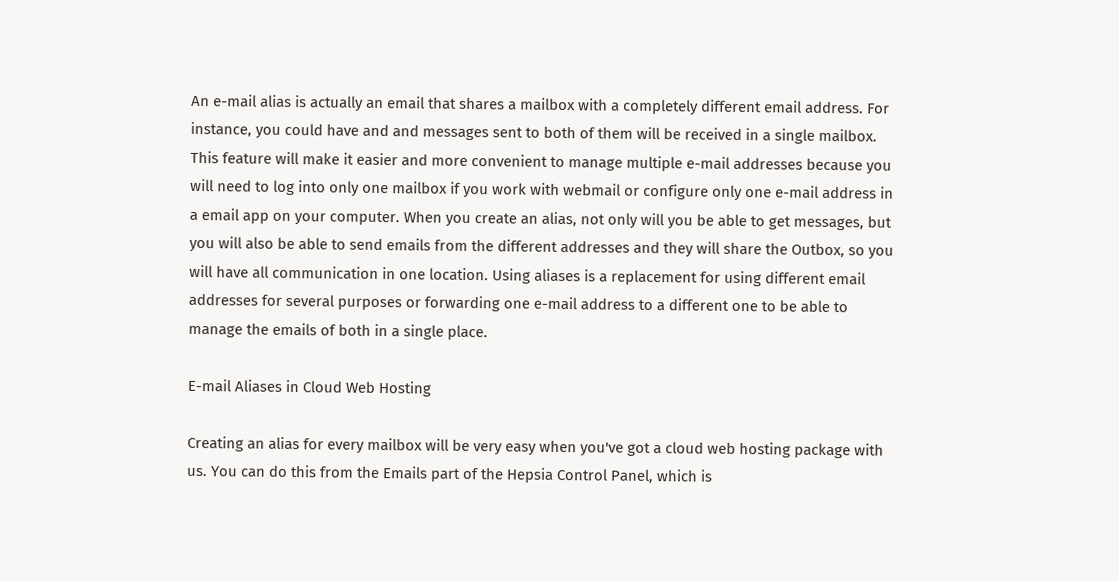An e-mail alias is actually an email that shares a mailbox with a completely different email address. For instance, you could have and and messages sent to both of them will be received in a single mailbox. This feature will make it easier and more convenient to manage multiple e-mail addresses because you will need to log into only one mailbox if you work with webmail or configure only one e-mail address in a email app on your computer. When you create an alias, not only will you be able to get messages, but you will also be able to send emails from the different addresses and they will share the Outbox, so you will have all communication in one location. Using aliases is a replacement for using different email addresses for several purposes or forwarding one e-mail address to a different one to be able to manage the emails of both in a single place.

E-mail Aliases in Cloud Web Hosting

Creating an alias for every mailbox will be very easy when you've got a cloud web hosting package with us. You can do this from the Emails part of the Hepsia Control Panel, which is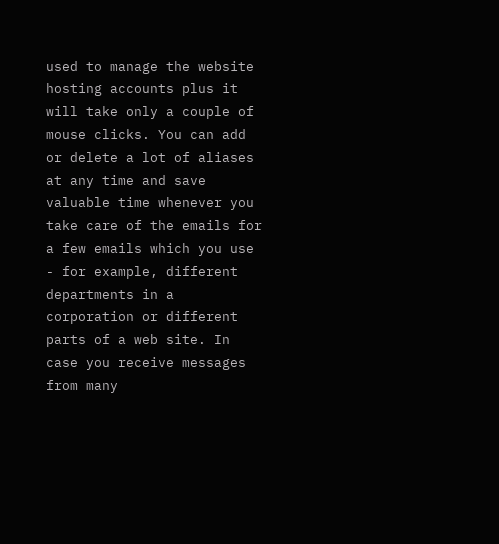used to manage the website hosting accounts plus it will take only a couple of mouse clicks. You can add or delete a lot of aliases at any time and save valuable time whenever you take care of the emails for a few emails which you use - for example, different departments in a corporation or different parts of a web site. In case you receive messages from many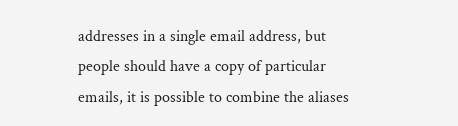addresses in a single email address, but people should have a copy of particular emails, it is possible to combine the aliases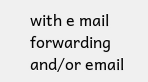with e mail forwarding and/or email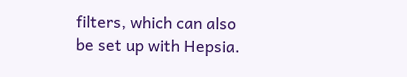filters, which can also be set up with Hepsia.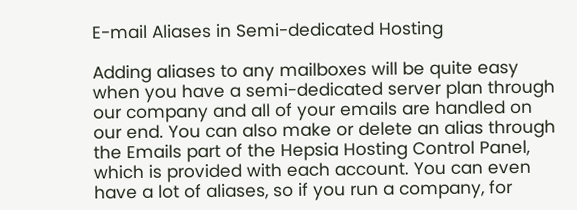E-mail Aliases in Semi-dedicated Hosting

Adding aliases to any mailboxes will be quite easy when you have a semi-dedicated server plan through our company and all of your emails are handled on our end. You can also make or delete an alias through the Emails part of the Hepsia Hosting Control Panel, which is provided with each account. You can even have a lot of aliases, so if you run a company, for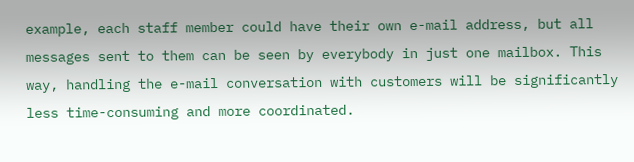example, each staff member could have their own e-mail address, but all messages sent to them can be seen by everybody in just one mailbox. This way, handling the e-mail conversation with customers will be significantly less time-consuming and more coordinated.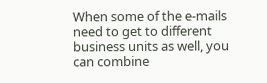When some of the e-mails need to get to different business units as well, you can combine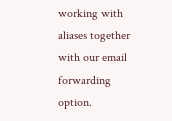working with aliases together with our email forwarding option.